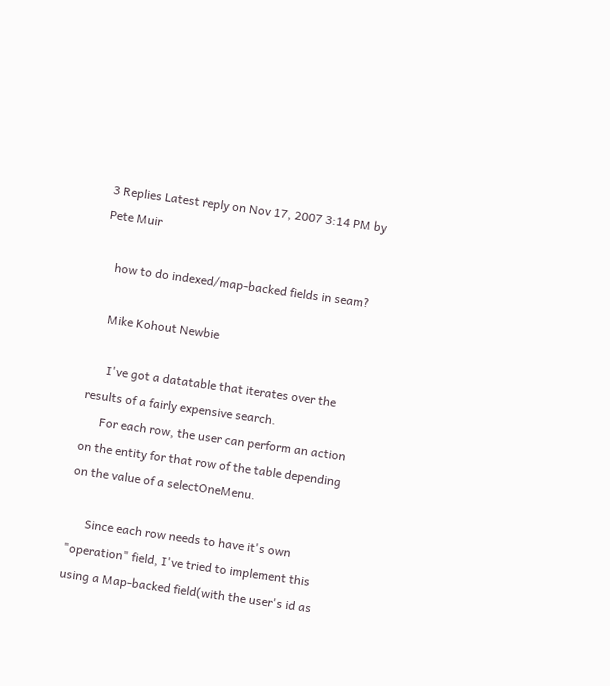3 Replies Latest reply on Nov 17, 2007 3:14 PM by Pete Muir

    how to do indexed/map-backed fields in seam?

    Mike Kohout Newbie

      I've got a datatable that iterates over the results of a fairly expensive search.
      For each row, the user can perform an action on the entity for that row of the table depending on the value of a selectOneMenu.

      Since each row needs to have it's own "operation" field, I've tried to implement this using a Map-backed field(with the user's id as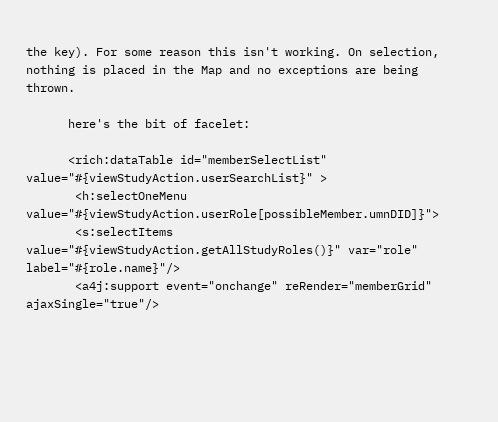the key). For some reason this isn't working. On selection, nothing is placed in the Map and no exceptions are being thrown.

      here's the bit of facelet:

      <rich:dataTable id="memberSelectList" value="#{viewStudyAction.userSearchList}" >
       <h:selectOneMenu value="#{viewStudyAction.userRole[possibleMember.umnDID]}">
       <s:selectItems value="#{viewStudyAction.getAllStudyRoles()}" var="role" label="#{role.name}"/>
       <a4j:support event="onchange" reRender="memberGrid" ajaxSingle="true"/>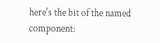here's the bit of the named component: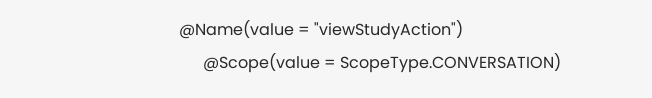@Name(value = "viewStudyAction")
      @Scope(value = ScopeType.CONVERSATION)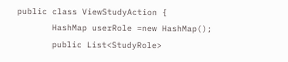public class ViewStudyAction {
       HashMap userRole =new HashMap();
       public List<StudyRole>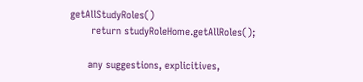getAllStudyRoles()
       return studyRoleHome.getAllRoles();

      any suggestions, explicitives,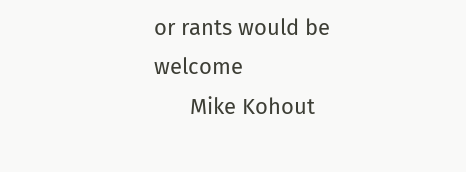or rants would be welcome
      Mike Kohout